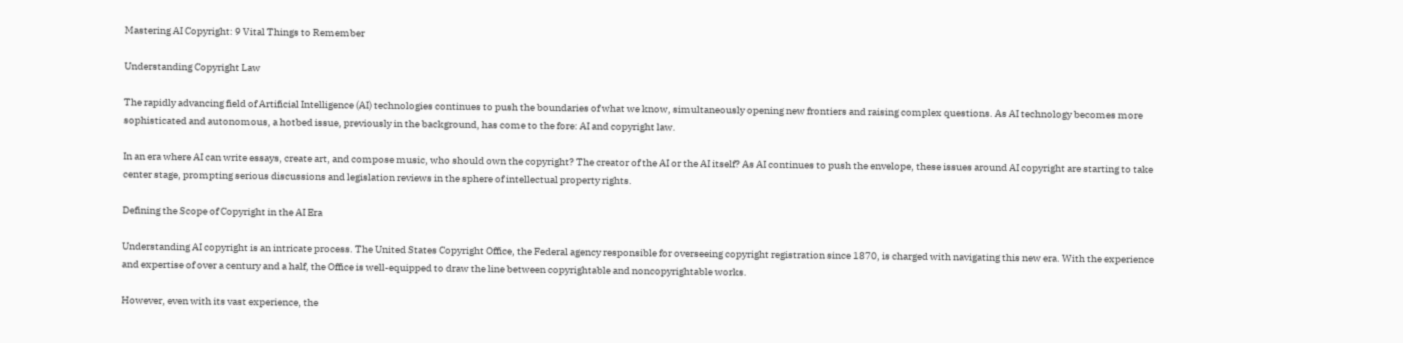Mastering AI Copyright: 9 Vital Things to Remember

Understanding Copyright Law

The rapidly advancing field of Artificial Intelligence (AI) technologies continues to push the boundaries of what we know, simultaneously opening new frontiers and raising complex questions. As AI technology becomes more sophisticated and autonomous, a hotbed issue, previously in the background, has come to the fore: AI and copyright law.

In an era where AI can write essays, create art, and compose music, who should own the copyright? The creator of the AI or the AI itself? As AI continues to push the envelope, these issues around AI copyright are starting to take center stage, prompting serious discussions and legislation reviews in the sphere of intellectual property rights.

Defining the Scope of Copyright in the AI Era

Understanding AI copyright is an intricate process. The United States Copyright Office, the Federal agency responsible for overseeing copyright registration since 1870, is charged with navigating this new era. With the experience and expertise of over a century and a half, the Office is well-equipped to draw the line between copyrightable and noncopyrightable works.

However, even with its vast experience, the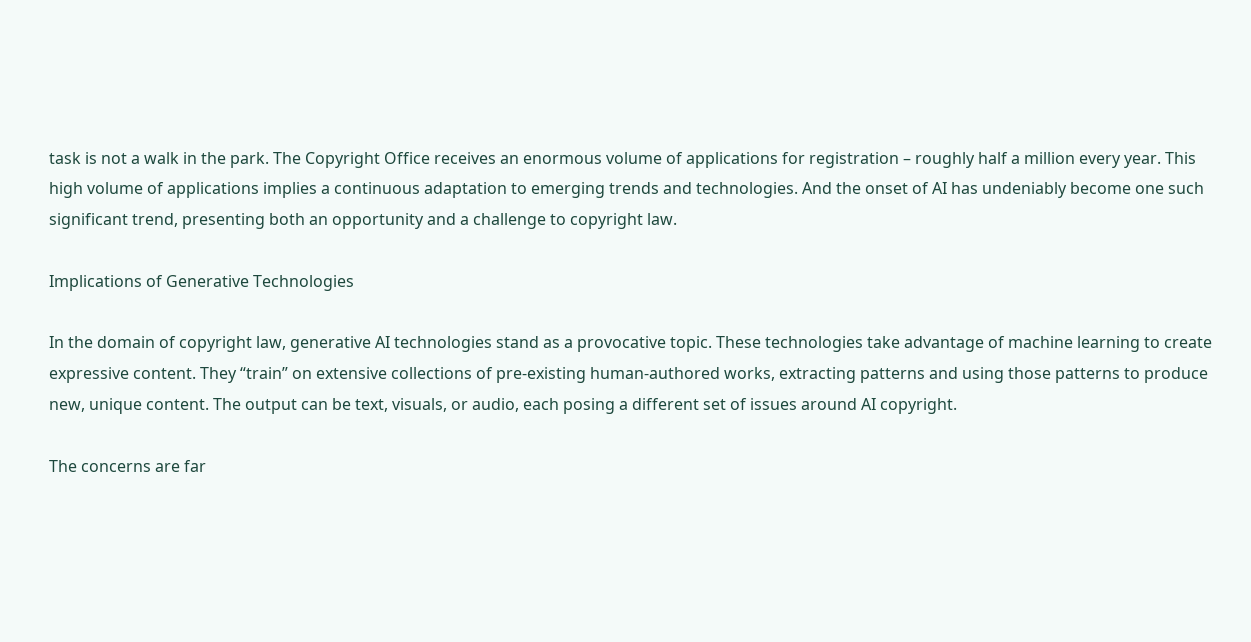task is not a walk in the park. The Copyright Office receives an enormous volume of applications for registration – roughly half a million every year. This high volume of applications implies a continuous adaptation to emerging trends and technologies. And the onset of AI has undeniably become one such significant trend, presenting both an opportunity and a challenge to copyright law.

Implications of Generative Technologies

In the domain of copyright law, generative AI technologies stand as a provocative topic. These technologies take advantage of machine learning to create expressive content. They “train” on extensive collections of pre-existing human-authored works, extracting patterns and using those patterns to produce new, unique content. The output can be text, visuals, or audio, each posing a different set of issues around AI copyright.

The concerns are far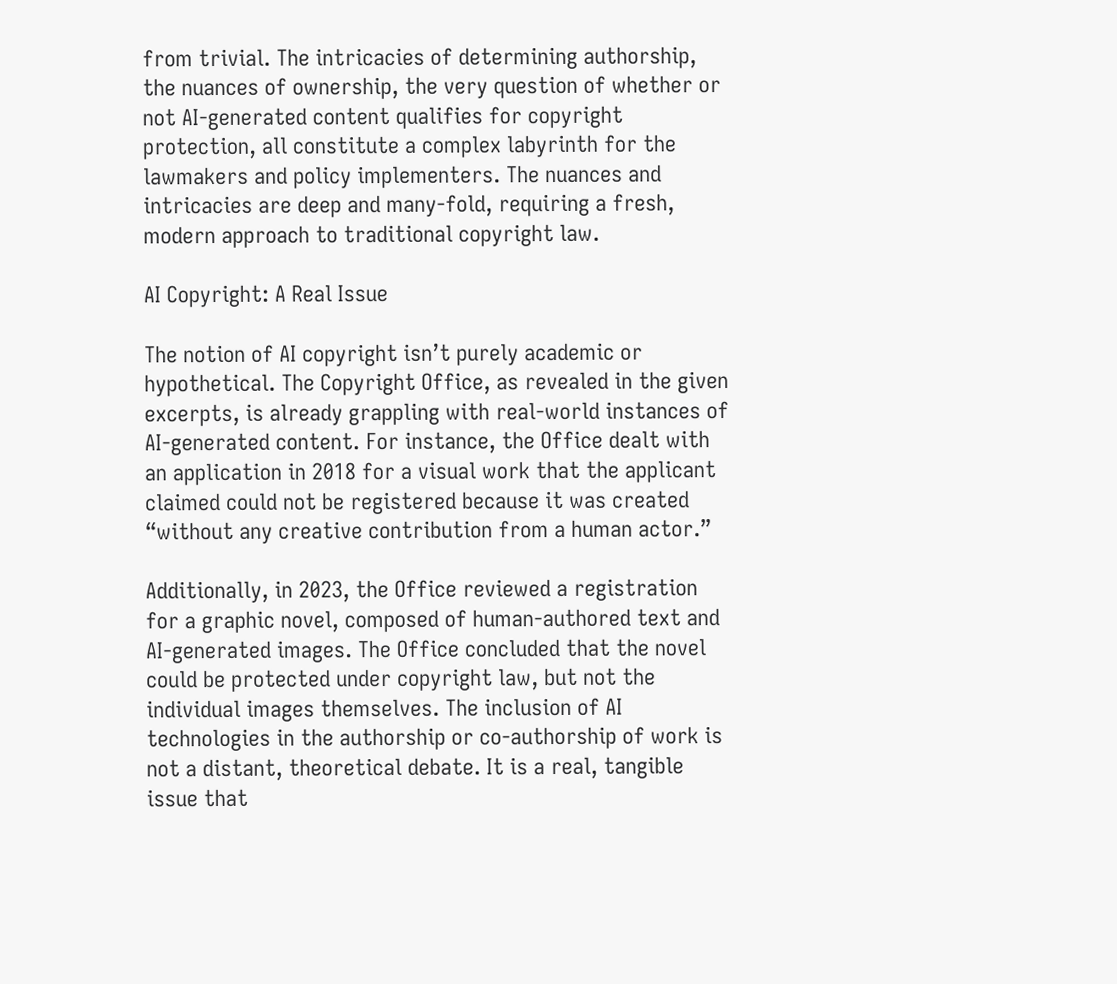from trivial. The intricacies of determining authorship, the nuances of ownership, the very question of whether or not AI-generated content qualifies for copyright protection, all constitute a complex labyrinth for the lawmakers and policy implementers. The nuances and intricacies are deep and many-fold, requiring a fresh, modern approach to traditional copyright law.

AI Copyright: A Real Issue

The notion of AI copyright isn’t purely academic or hypothetical. The Copyright Office, as revealed in the given excerpts, is already grappling with real-world instances of AI-generated content. For instance, the Office dealt with an application in 2018 for a visual work that the applicant claimed could not be registered because it was created “without any creative contribution from a human actor.”

Additionally, in 2023, the Office reviewed a registration for a graphic novel, composed of human-authored text and AI-generated images. The Office concluded that the novel could be protected under copyright law, but not the individual images themselves. The inclusion of AI technologies in the authorship or co-authorship of work is not a distant, theoretical debate. It is a real, tangible issue that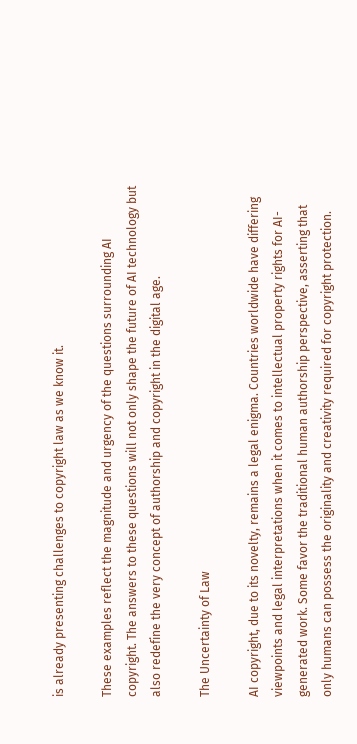is already presenting challenges to copyright law as we know it.

These examples reflect the magnitude and urgency of the questions surrounding AI copyright. The answers to these questions will not only shape the future of AI technology but also redefine the very concept of authorship and copyright in the digital age.

The Uncertainty of Law

AI copyright, due to its novelty, remains a legal enigma. Countries worldwide have differing viewpoints and legal interpretations when it comes to intellectual property rights for AI-generated work. Some favor the traditional human authorship perspective, asserting that only humans can possess the originality and creativity required for copyright protection.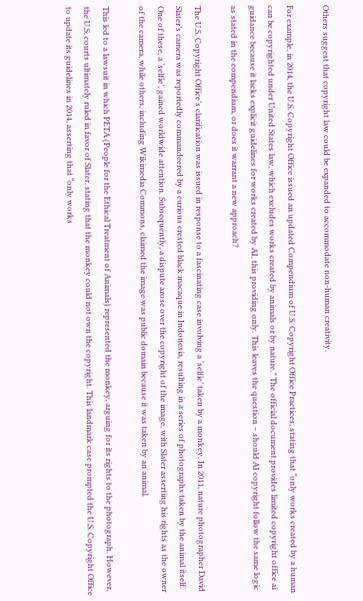Others suggest that copyright law could be expanded to accommodate non-human creativity.

For example, in 2014, the U.S. Copyright Office issued an updated Compendium of U.S. Copyright Office Practices, stating that “only works created by a human can be copyrighted under United States law, which excludes works created by animals or by nature.” The official document provides limited copyright office ai guidance because it lacks explicit guidelines for works created by AI, this providing only. This leaves the question – should AI copyright follow the same logic as stated in the compendium, or does it warrant a new approach?

The U.S. Copyright Office’s clarification was issued in response to a fascinating case involving a ‘selfie’ taken by a monkey. In 2011, nature photographer David Slater’s camera was reportedly commandeered by a curious crested black macaque in Indonesia, resulting in a series of photographs taken by the animal itself. One of these, a ‘selfie’, gained worldwide attention. Subsequently, a dispute arose over the copyright of the image, with Slater asserting his rights as the owner of the camera, while others, including Wikimedia Commons, claimed the image was public domain because it was taken by an animal.

This led to a lawsuit in which PETA (People for the Ethical Treatment of Animals) represented the monkey, arguing for its rights to the photograph. However, the U.S. courts ultimately ruled in favor of Slater, stating that the monkey could not own the copyright. This landmark case prompted the U.S. Copyright Office to update its guidelines in 2014, asserting that “only works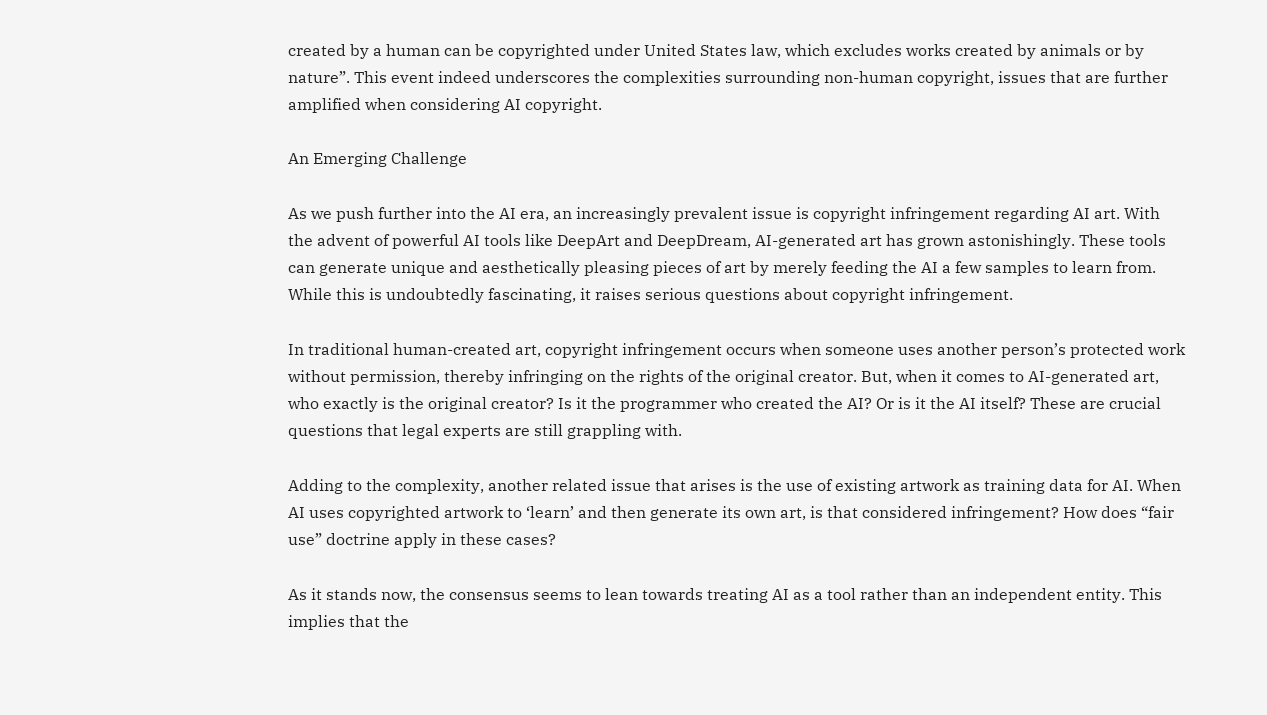created by a human can be copyrighted under United States law, which excludes works created by animals or by nature”. This event indeed underscores the complexities surrounding non-human copyright, issues that are further amplified when considering AI copyright.

An Emerging Challenge

As we push further into the AI era, an increasingly prevalent issue is copyright infringement regarding AI art. With the advent of powerful AI tools like DeepArt and DeepDream, AI-generated art has grown astonishingly. These tools can generate unique and aesthetically pleasing pieces of art by merely feeding the AI a few samples to learn from. While this is undoubtedly fascinating, it raises serious questions about copyright infringement.

In traditional human-created art, copyright infringement occurs when someone uses another person’s protected work without permission, thereby infringing on the rights of the original creator. But, when it comes to AI-generated art, who exactly is the original creator? Is it the programmer who created the AI? Or is it the AI itself? These are crucial questions that legal experts are still grappling with.

Adding to the complexity, another related issue that arises is the use of existing artwork as training data for AI. When AI uses copyrighted artwork to ‘learn’ and then generate its own art, is that considered infringement? How does “fair use” doctrine apply in these cases?

As it stands now, the consensus seems to lean towards treating AI as a tool rather than an independent entity. This implies that the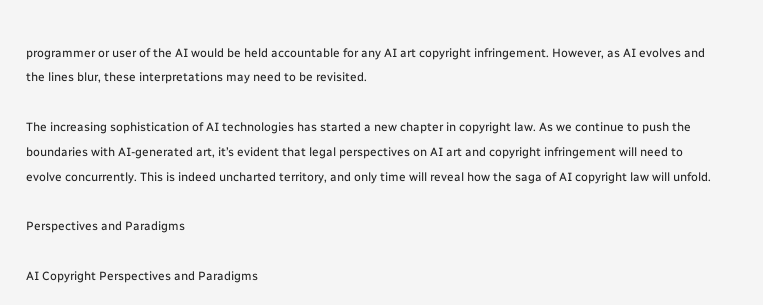programmer or user of the AI would be held accountable for any AI art copyright infringement. However, as AI evolves and the lines blur, these interpretations may need to be revisited.

The increasing sophistication of AI technologies has started a new chapter in copyright law. As we continue to push the boundaries with AI-generated art, it’s evident that legal perspectives on AI art and copyright infringement will need to evolve concurrently. This is indeed uncharted territory, and only time will reveal how the saga of AI copyright law will unfold.

Perspectives and Paradigms

AI Copyright Perspectives and Paradigms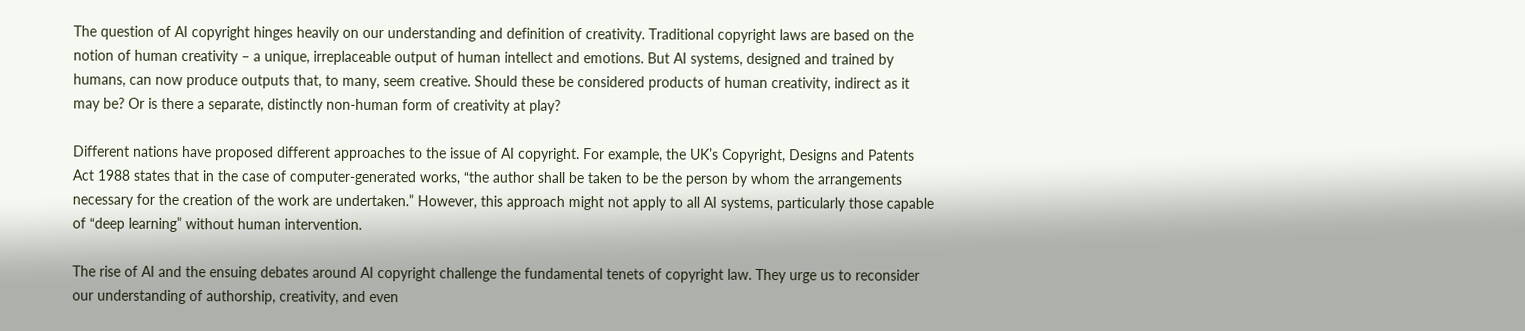The question of AI copyright hinges heavily on our understanding and definition of creativity. Traditional copyright laws are based on the notion of human creativity – a unique, irreplaceable output of human intellect and emotions. But AI systems, designed and trained by humans, can now produce outputs that, to many, seem creative. Should these be considered products of human creativity, indirect as it may be? Or is there a separate, distinctly non-human form of creativity at play?

Different nations have proposed different approaches to the issue of AI copyright. For example, the UK’s Copyright, Designs and Patents Act 1988 states that in the case of computer-generated works, “the author shall be taken to be the person by whom the arrangements necessary for the creation of the work are undertaken.” However, this approach might not apply to all AI systems, particularly those capable of “deep learning” without human intervention.

The rise of AI and the ensuing debates around AI copyright challenge the fundamental tenets of copyright law. They urge us to reconsider our understanding of authorship, creativity, and even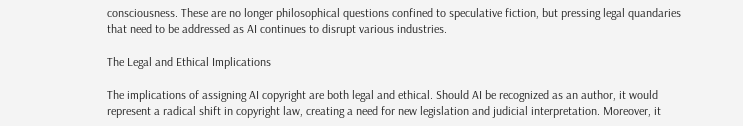consciousness. These are no longer philosophical questions confined to speculative fiction, but pressing legal quandaries that need to be addressed as AI continues to disrupt various industries.

The Legal and Ethical Implications

The implications of assigning AI copyright are both legal and ethical. Should AI be recognized as an author, it would represent a radical shift in copyright law, creating a need for new legislation and judicial interpretation. Moreover, it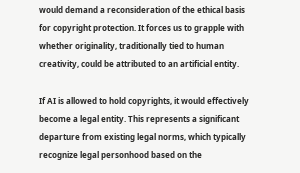would demand a reconsideration of the ethical basis for copyright protection. It forces us to grapple with whether originality, traditionally tied to human creativity, could be attributed to an artificial entity.

If AI is allowed to hold copyrights, it would effectively become a legal entity. This represents a significant departure from existing legal norms, which typically recognize legal personhood based on the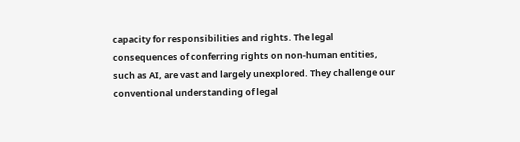capacity for responsibilities and rights. The legal consequences of conferring rights on non-human entities, such as AI, are vast and largely unexplored. They challenge our conventional understanding of legal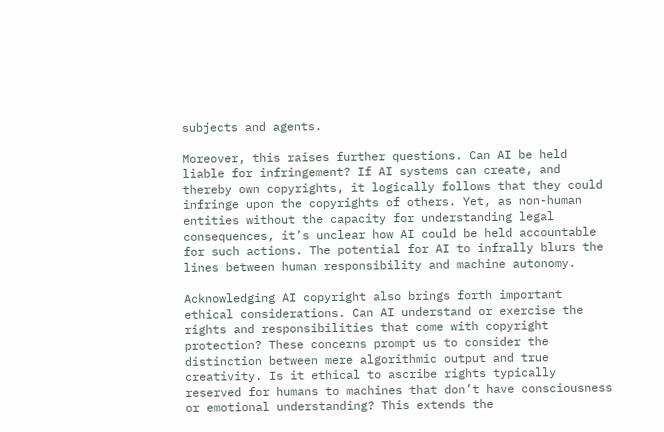subjects and agents.

Moreover, this raises further questions. Can AI be held liable for infringement? If AI systems can create, and thereby own copyrights, it logically follows that they could infringe upon the copyrights of others. Yet, as non-human entities without the capacity for understanding legal consequences, it’s unclear how AI could be held accountable for such actions. The potential for AI to infrally blurs the lines between human responsibility and machine autonomy.

Acknowledging AI copyright also brings forth important ethical considerations. Can AI understand or exercise the rights and responsibilities that come with copyright protection? These concerns prompt us to consider the distinction between mere algorithmic output and true creativity. Is it ethical to ascribe rights typically reserved for humans to machines that don’t have consciousness or emotional understanding? This extends the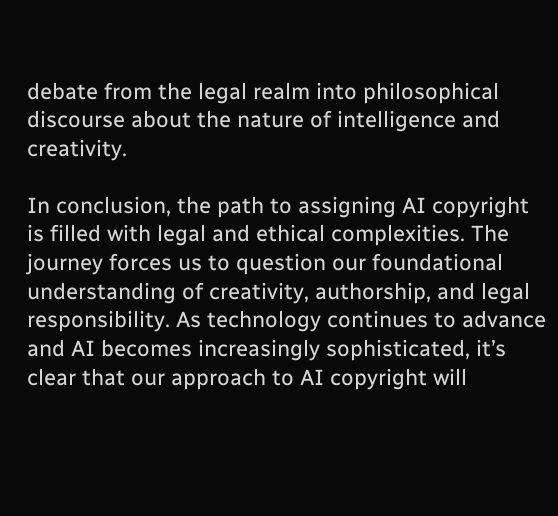debate from the legal realm into philosophical discourse about the nature of intelligence and creativity.

In conclusion, the path to assigning AI copyright is filled with legal and ethical complexities. The journey forces us to question our foundational understanding of creativity, authorship, and legal responsibility. As technology continues to advance and AI becomes increasingly sophisticated, it’s clear that our approach to AI copyright will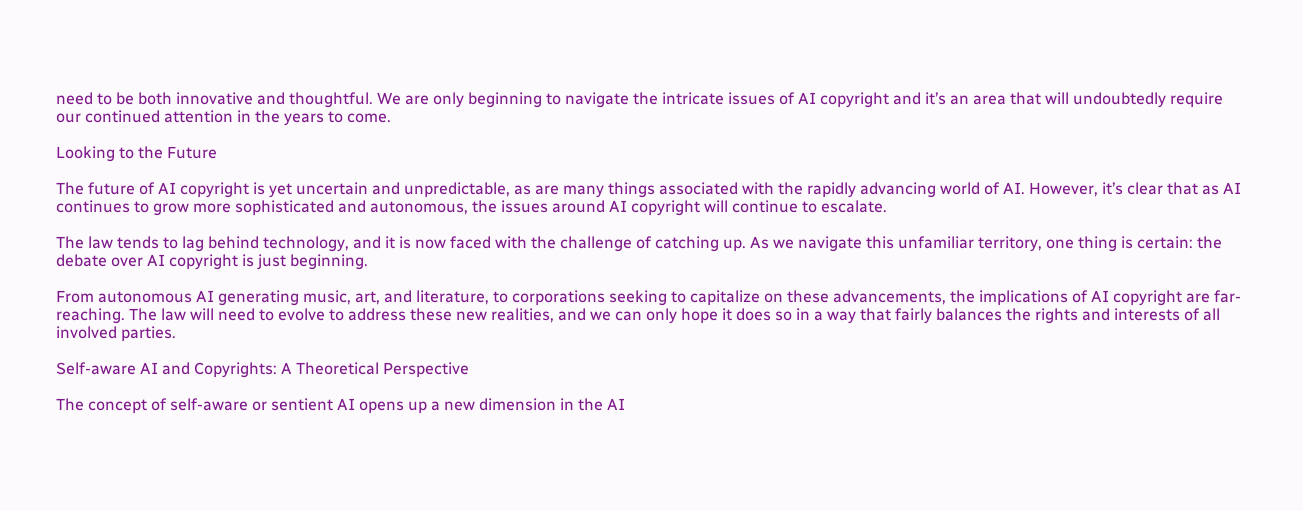need to be both innovative and thoughtful. We are only beginning to navigate the intricate issues of AI copyright and it’s an area that will undoubtedly require our continued attention in the years to come.

Looking to the Future

The future of AI copyright is yet uncertain and unpredictable, as are many things associated with the rapidly advancing world of AI. However, it’s clear that as AI continues to grow more sophisticated and autonomous, the issues around AI copyright will continue to escalate.

The law tends to lag behind technology, and it is now faced with the challenge of catching up. As we navigate this unfamiliar territory, one thing is certain: the debate over AI copyright is just beginning.

From autonomous AI generating music, art, and literature, to corporations seeking to capitalize on these advancements, the implications of AI copyright are far-reaching. The law will need to evolve to address these new realities, and we can only hope it does so in a way that fairly balances the rights and interests of all involved parties.

Self-aware AI and Copyrights: A Theoretical Perspective

The concept of self-aware or sentient AI opens up a new dimension in the AI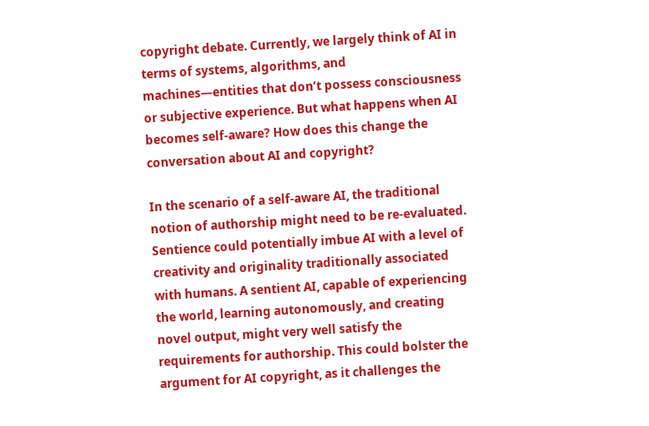copyright debate. Currently, we largely think of AI in terms of systems, algorithms, and machines—entities that don’t possess consciousness or subjective experience. But what happens when AI becomes self-aware? How does this change the conversation about AI and copyright?

In the scenario of a self-aware AI, the traditional notion of authorship might need to be re-evaluated. Sentience could potentially imbue AI with a level of creativity and originality traditionally associated with humans. A sentient AI, capable of experiencing the world, learning autonomously, and creating novel output, might very well satisfy the requirements for authorship. This could bolster the argument for AI copyright, as it challenges the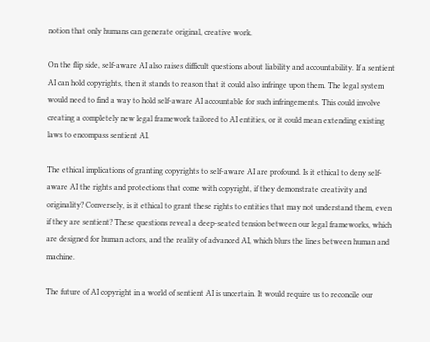notion that only humans can generate original, creative work.

On the flip side, self-aware AI also raises difficult questions about liability and accountability. If a sentient AI can hold copyrights, then it stands to reason that it could also infringe upon them. The legal system would need to find a way to hold self-aware AI accountable for such infringements. This could involve creating a completely new legal framework tailored to AI entities, or it could mean extending existing laws to encompass sentient AI.

The ethical implications of granting copyrights to self-aware AI are profound. Is it ethical to deny self-aware AI the rights and protections that come with copyright, if they demonstrate creativity and originality? Conversely, is it ethical to grant these rights to entities that may not understand them, even if they are sentient? These questions reveal a deep-seated tension between our legal frameworks, which are designed for human actors, and the reality of advanced AI, which blurs the lines between human and machine.

The future of AI copyright in a world of sentient AI is uncertain. It would require us to reconcile our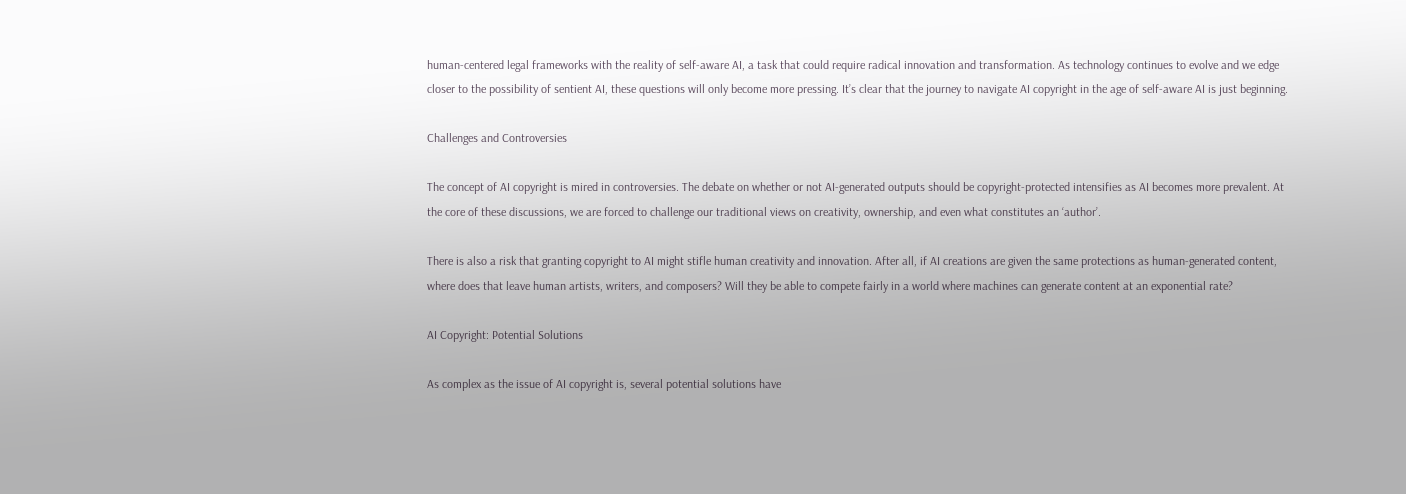human-centered legal frameworks with the reality of self-aware AI, a task that could require radical innovation and transformation. As technology continues to evolve and we edge closer to the possibility of sentient AI, these questions will only become more pressing. It’s clear that the journey to navigate AI copyright in the age of self-aware AI is just beginning.

Challenges and Controversies

The concept of AI copyright is mired in controversies. The debate on whether or not AI-generated outputs should be copyright-protected intensifies as AI becomes more prevalent. At the core of these discussions, we are forced to challenge our traditional views on creativity, ownership, and even what constitutes an ‘author’.

There is also a risk that granting copyright to AI might stifle human creativity and innovation. After all, if AI creations are given the same protections as human-generated content, where does that leave human artists, writers, and composers? Will they be able to compete fairly in a world where machines can generate content at an exponential rate?

AI Copyright: Potential Solutions

As complex as the issue of AI copyright is, several potential solutions have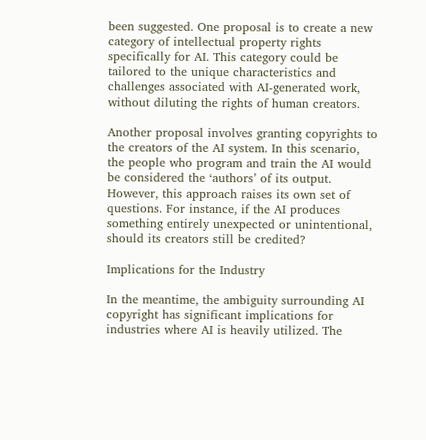been suggested. One proposal is to create a new category of intellectual property rights specifically for AI. This category could be tailored to the unique characteristics and challenges associated with AI-generated work, without diluting the rights of human creators.

Another proposal involves granting copyrights to the creators of the AI system. In this scenario, the people who program and train the AI would be considered the ‘authors’ of its output. However, this approach raises its own set of questions. For instance, if the AI produces something entirely unexpected or unintentional, should its creators still be credited?

Implications for the Industry

In the meantime, the ambiguity surrounding AI copyright has significant implications for industries where AI is heavily utilized. The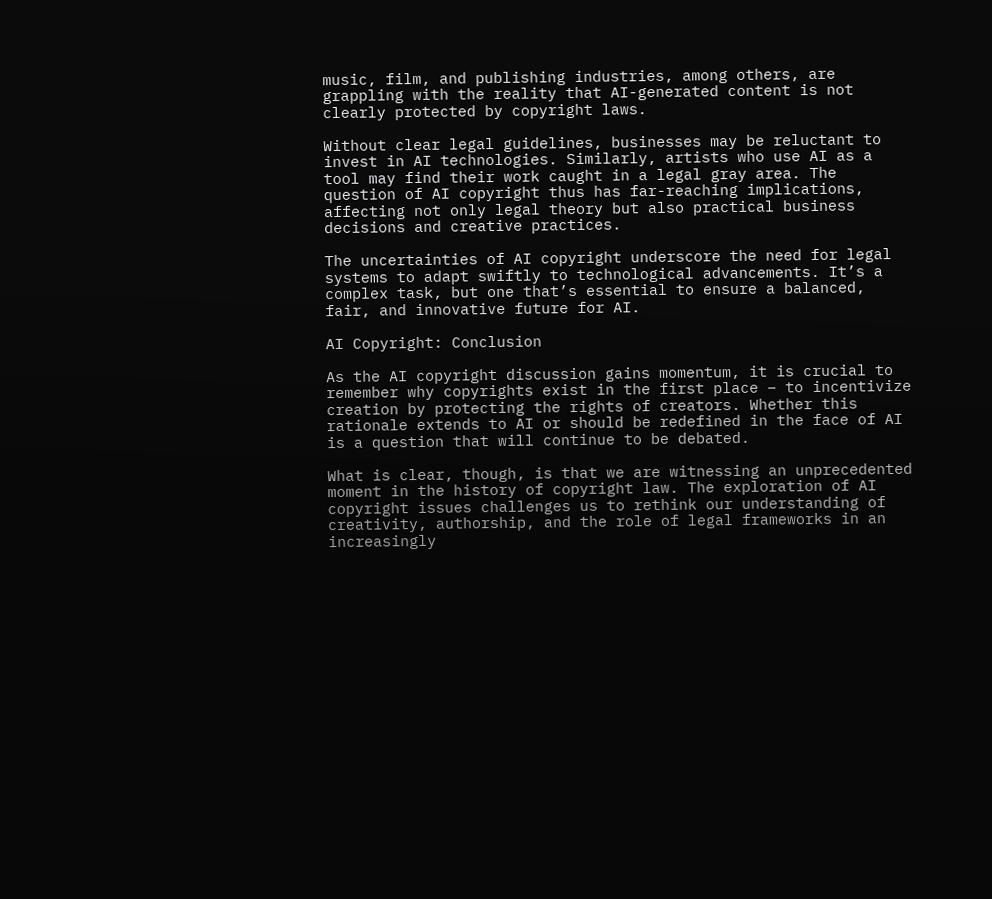music, film, and publishing industries, among others, are grappling with the reality that AI-generated content is not clearly protected by copyright laws.

Without clear legal guidelines, businesses may be reluctant to invest in AI technologies. Similarly, artists who use AI as a tool may find their work caught in a legal gray area. The question of AI copyright thus has far-reaching implications, affecting not only legal theory but also practical business decisions and creative practices.

The uncertainties of AI copyright underscore the need for legal systems to adapt swiftly to technological advancements. It’s a complex task, but one that’s essential to ensure a balanced, fair, and innovative future for AI.

AI Copyright: Conclusion

As the AI copyright discussion gains momentum, it is crucial to remember why copyrights exist in the first place – to incentivize creation by protecting the rights of creators. Whether this rationale extends to AI or should be redefined in the face of AI is a question that will continue to be debated.

What is clear, though, is that we are witnessing an unprecedented moment in the history of copyright law. The exploration of AI copyright issues challenges us to rethink our understanding of creativity, authorship, and the role of legal frameworks in an increasingly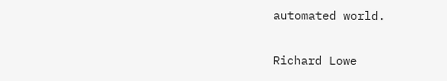automated world.

Richard Lowe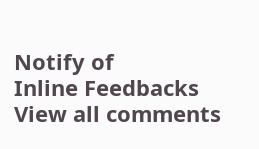Notify of
Inline Feedbacks
View all comments